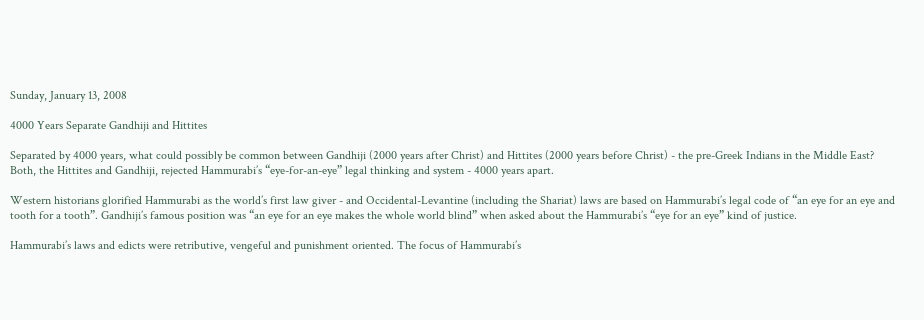Sunday, January 13, 2008

4000 Years Separate Gandhiji and Hittites

Separated by 4000 years, what could possibly be common between Gandhiji (2000 years after Christ) and Hittites (2000 years before Christ) - the pre-Greek Indians in the Middle East? Both, the Hittites and Gandhiji, rejected Hammurabi’s “eye-for-an-eye” legal thinking and system - 4000 years apart.

Western historians glorified Hammurabi as the world’s first law giver - and Occidental-Levantine (including the Shariat) laws are based on Hammurabi’s legal code of “an eye for an eye and tooth for a tooth”. Gandhiji’s famous position was “an eye for an eye makes the whole world blind” when asked about the Hammurabi’s “eye for an eye” kind of justice.

Hammurabi’s laws and edicts were retributive, vengeful and punishment oriented. The focus of Hammurabi’s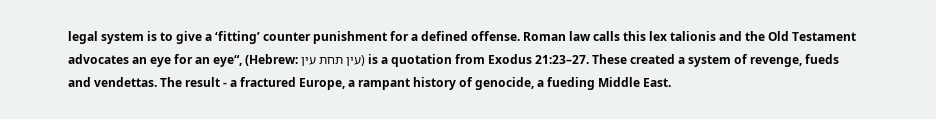legal system is to give a ‘fitting’ counter punishment for a defined offense. Roman law calls this lex talionis and the Old Testament advocates an eye for an eye“, (Hebrew: עין תחת עין) is a quotation from Exodus 21:23–27. These created a system of revenge, fueds and vendettas. The result - a fractured Europe, a rampant history of genocide, a fueding Middle East.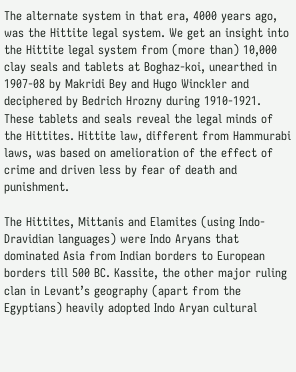The alternate system in that era, 4000 years ago, was the Hittite legal system. We get an insight into the Hittite legal system from (more than) 10,000 clay seals and tablets at Boghaz-koi, unearthed in 1907-08 by Makridi Bey and Hugo Winckler and deciphered by Bedrich Hrozny during 1910-1921. These tablets and seals reveal the legal minds of the Hittites. Hittite law, different from Hammurabi laws, was based on amelioration of the effect of crime and driven less by fear of death and punishment.

The Hittites, Mittanis and Elamites (using Indo-Dravidian languages) were Indo Aryans that dominated Asia from Indian borders to European borders till 500 BC. Kassite, the other major ruling clan in Levant’s geography (apart from the Egyptians) heavily adopted Indo Aryan cultural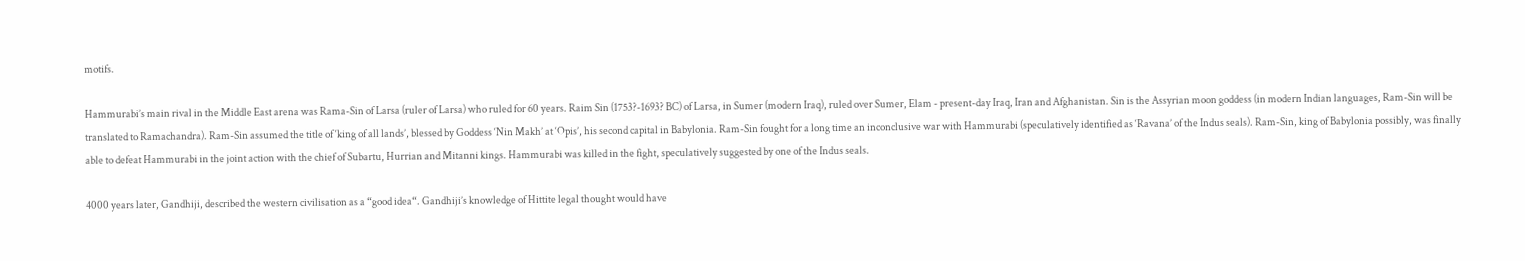motifs.

Hammurabi’s main rival in the Middle East arena was Rama-Sin of Larsa (ruler of Larsa) who ruled for 60 years. Raim Sin (1753?-1693? BC) of Larsa, in Sumer (modern Iraq), ruled over Sumer, Elam - present-day Iraq, Iran and Afghanistan. Sin is the Assyrian moon goddess (in modern Indian languages, Ram-Sin will be translated to Ramachandra). Ram-Sin assumed the title of ‘king of all lands’, blessed by Goddess ‘Nin Makh’ at ‘Opis’, his second capital in Babylonia. Ram-Sin fought for a long time an inconclusive war with Hammurabi (speculatively identified as ‘Ravana’ of the Indus seals). Ram-Sin, king of Babylonia possibly, was finally able to defeat Hammurabi in the joint action with the chief of Subartu, Hurrian and Mitanni kings. Hammurabi was killed in the fight, speculatively suggested by one of the Indus seals.

4000 years later, Gandhiji, described the western civilisation as a “good idea“. Gandhiji’s knowledge of Hittite legal thought would have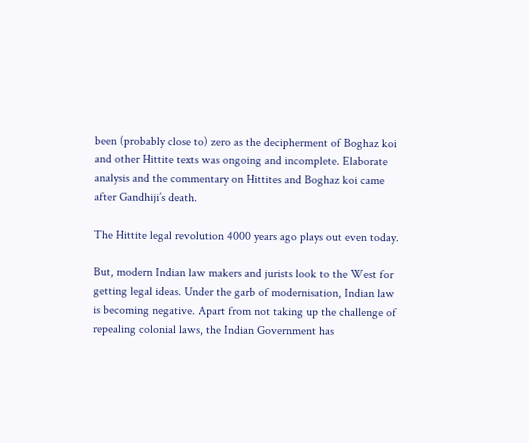been (probably close to) zero as the decipherment of Boghaz koi and other Hittite texts was ongoing and incomplete. Elaborate analysis and the commentary on Hittites and Boghaz koi came after Gandhiji’s death.

The Hittite legal revolution 4000 years ago plays out even today.

But, modern Indian law makers and jurists look to the West for getting legal ideas. Under the garb of modernisation, Indian law is becoming negative. Apart from not taking up the challenge of repealing colonial laws, the Indian Government has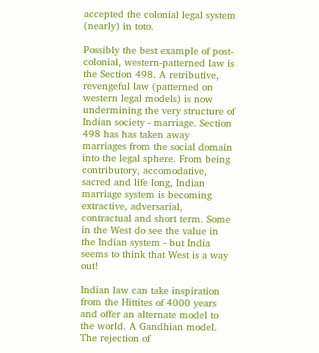accepted the colonial legal system (nearly) in toto.

Possibly the best example of post-colonial, western-patterned law is the Section 498. A retributive, revengeful law (patterned on western legal models) is now undermining the very structure of Indian society - marriage. Section 498 has has taken away marriages from the social domain into the legal sphere. From being contributory, accomodative, sacred and life long, Indian marriage system is becoming extractive, adversarial, contractual and short term. Some in the West do see the value in the Indian system - but India seems to think that West is a way out!

Indian law can take inspiration from the Hittites of 4000 years and offer an alternate model to the world. A Gandhian model. The rejection of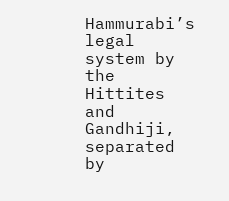Hammurabi’s legal system by the Hittites and Gandhiji, separated by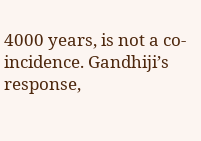4000 years, is not a co-incidence. Gandhiji’s response,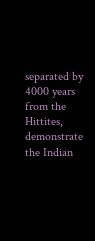separated by 4000 years from the Hittites, demonstrate the Indian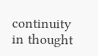continuity in thought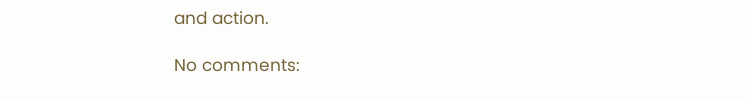and action.

No comments: